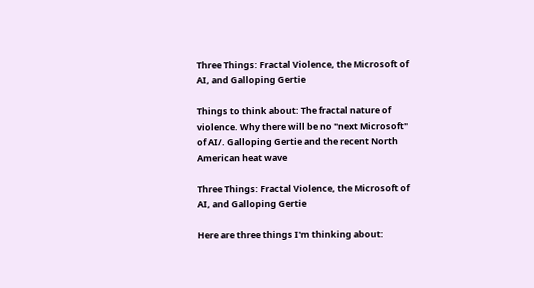Three Things: Fractal Violence, the Microsoft of AI, and Galloping Gertie

Things to think about: The fractal nature of violence. Why there will be no "next Microsoft" of AI/. Galloping Gertie and the recent North American heat wave

Three Things: Fractal Violence, the Microsoft of AI, and Galloping Gertie

Here are three things I'm thinking about: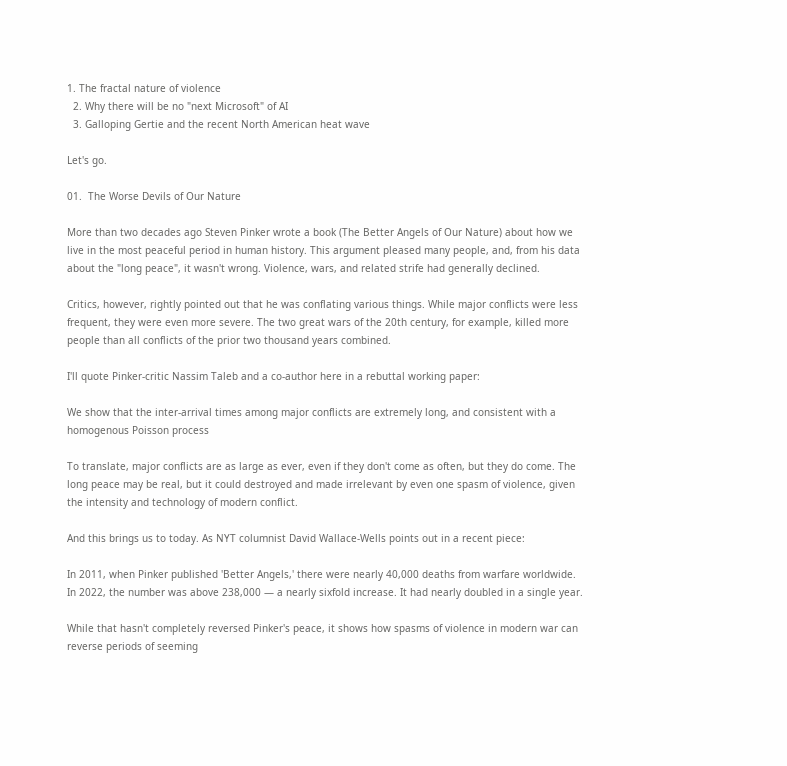1. The fractal nature of violence
  2. Why there will be no "next Microsoft" of AI
  3. Galloping Gertie and the recent North American heat wave

Let's go.

01.  The Worse Devils of Our Nature

More than two decades ago Steven Pinker wrote a book (The Better Angels of Our Nature) about how we live in the most peaceful period in human history. This argument pleased many people, and, from his data about the "long peace", it wasn't wrong. Violence, wars, and related strife had generally declined.

Critics, however, rightly pointed out that he was conflating various things. While major conflicts were less frequent, they were even more severe. The two great wars of the 20th century, for example, killed more people than all conflicts of the prior two thousand years combined.

I'll quote Pinker-critic Nassim Taleb and a co-author here in a rebuttal working paper:

We show that the inter-arrival times among major conflicts are extremely long, and consistent with a homogenous Poisson process

To translate, major conflicts are as large as ever, even if they don't come as often, but they do come. The long peace may be real, but it could destroyed and made irrelevant by even one spasm of violence, given the intensity and technology of modern conflict.

And this brings us to today. As NYT columnist David Wallace-Wells points out in a recent piece:

In 2011, when Pinker published 'Better Angels,' there were nearly 40,000 deaths from warfare worldwide. In 2022, the number was above 238,000 — a nearly sixfold increase. It had nearly doubled in a single year.

While that hasn't completely reversed Pinker's peace, it shows how spasms of violence in modern war can reverse periods of seeming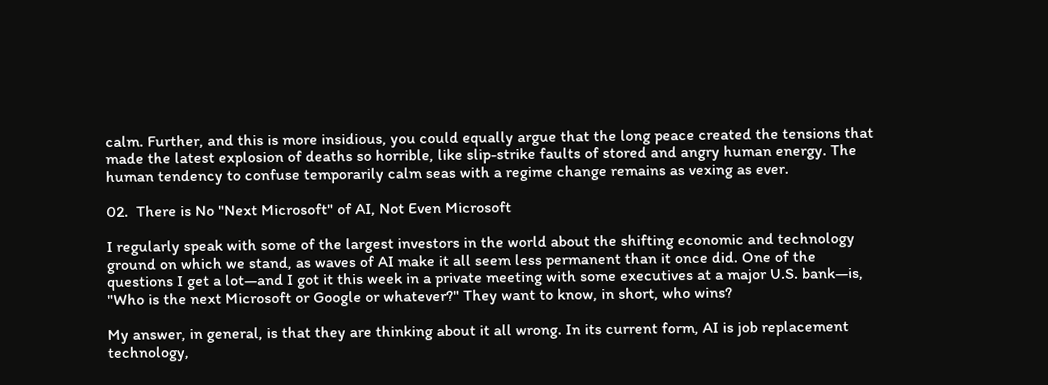calm. Further, and this is more insidious, you could equally argue that the long peace created the tensions that made the latest explosion of deaths so horrible, like slip-strike faults of stored and angry human energy. The human tendency to confuse temporarily calm seas with a regime change remains as vexing as ever.

02.  There is No "Next Microsoft" of AI, Not Even Microsoft

I regularly speak with some of the largest investors in the world about the shifting economic and technology ground on which we stand, as waves of AI make it all seem less permanent than it once did. One of the questions I get a lot—and I got it this week in a private meeting with some executives at a major U.S. bank—is, "Who is the next Microsoft or Google or whatever?" They want to know, in short, who wins?

My answer, in general, is that they are thinking about it all wrong. In its current form, AI is job replacement technology,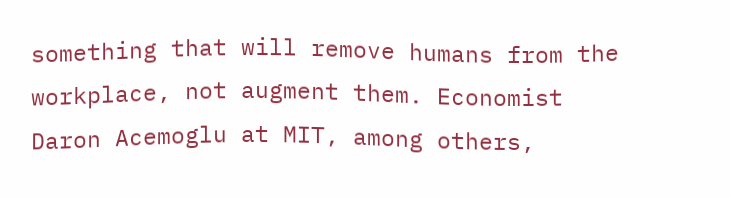something that will remove humans from the workplace, not augment them. Economist Daron Acemoglu at MIT, among others,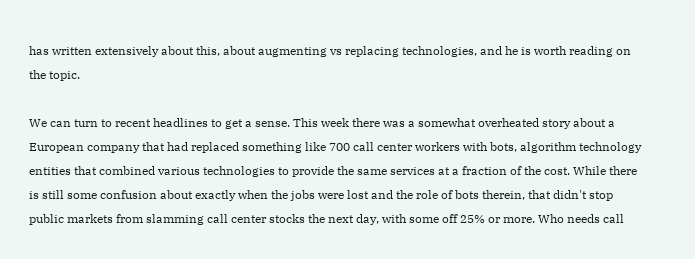has written extensively about this, about augmenting vs replacing technologies, and he is worth reading on the topic.

We can turn to recent headlines to get a sense. This week there was a somewhat overheated story about a European company that had replaced something like 700 call center workers with bots, algorithm technology entities that combined various technologies to provide the same services at a fraction of the cost. While there is still some confusion about exactly when the jobs were lost and the role of bots therein, that didn't stop public markets from slamming call center stocks the next day, with some off 25% or more. Who needs call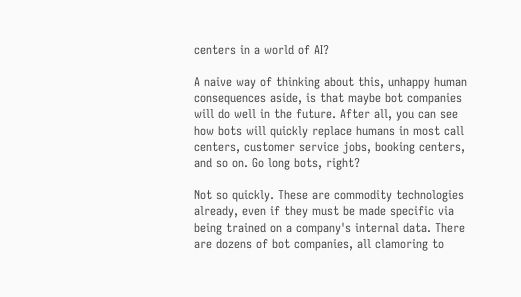centers in a world of AI?

A naive way of thinking about this, unhappy human consequences aside, is that maybe bot companies will do well in the future. After all, you can see how bots will quickly replace humans in most call centers, customer service jobs, booking centers, and so on. Go long bots, right?

Not so quickly. These are commodity technologies already, even if they must be made specific via being trained on a company's internal data. There are dozens of bot companies, all clamoring to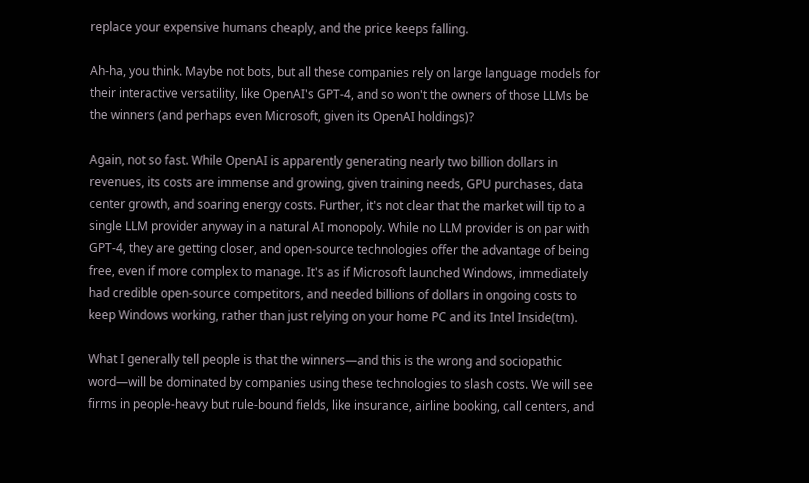replace your expensive humans cheaply, and the price keeps falling.

Ah-ha, you think. Maybe not bots, but all these companies rely on large language models for their interactive versatility, like OpenAI's GPT-4, and so won't the owners of those LLMs be the winners (and perhaps even Microsoft, given its OpenAI holdings)?

Again, not so fast. While OpenAI is apparently generating nearly two billion dollars in revenues, its costs are immense and growing, given training needs, GPU purchases, data center growth, and soaring energy costs. Further, it's not clear that the market will tip to a single LLM provider anyway in a natural AI monopoly. While no LLM provider is on par with GPT-4, they are getting closer, and open-source technologies offer the advantage of being free, even if more complex to manage. It's as if Microsoft launched Windows, immediately had credible open-source competitors, and needed billions of dollars in ongoing costs to keep Windows working, rather than just relying on your home PC and its Intel Inside(tm).

What I generally tell people is that the winners—and this is the wrong and sociopathic word—will be dominated by companies using these technologies to slash costs. We will see firms in people-heavy but rule-bound fields, like insurance, airline booking, call centers, and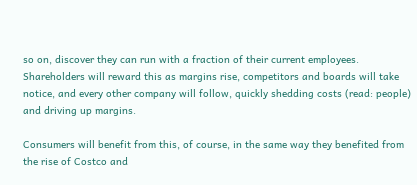so on, discover they can run with a fraction of their current employees. Shareholders will reward this as margins rise, competitors and boards will take notice, and every other company will follow, quickly shedding costs (read: people) and driving up margins.

Consumers will benefit from this, of course, in the same way they benefited from the rise of Costco and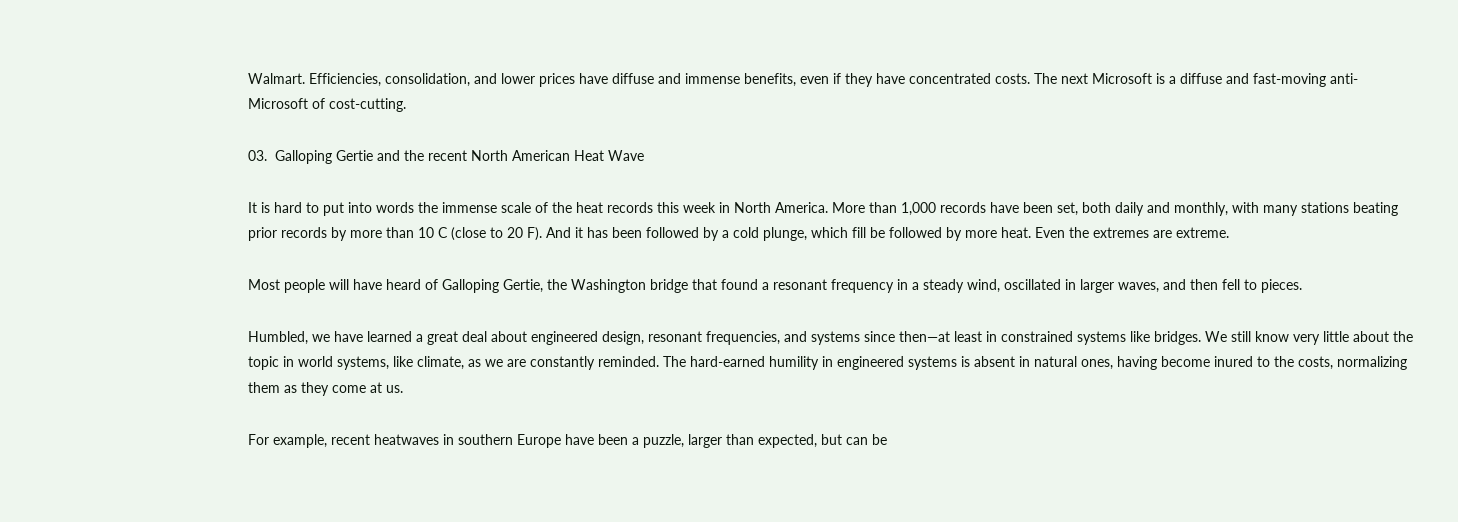Walmart. Efficiencies, consolidation, and lower prices have diffuse and immense benefits, even if they have concentrated costs. The next Microsoft is a diffuse and fast-moving anti-Microsoft of cost-cutting.

03.  Galloping Gertie and the recent North American Heat Wave

It is hard to put into words the immense scale of the heat records this week in North America. More than 1,000 records have been set, both daily and monthly, with many stations beating prior records by more than 10 C (close to 20 F). And it has been followed by a cold plunge, which fill be followed by more heat. Even the extremes are extreme.

Most people will have heard of Galloping Gertie, the Washington bridge that found a resonant frequency in a steady wind, oscillated in larger waves, and then fell to pieces.

Humbled, we have learned a great deal about engineered design, resonant frequencies, and systems since then—at least in constrained systems like bridges. We still know very little about the topic in world systems, like climate, as we are constantly reminded. The hard-earned humility in engineered systems is absent in natural ones, having become inured to the costs, normalizing them as they come at us.

For example, recent heatwaves in southern Europe have been a puzzle, larger than expected, but can be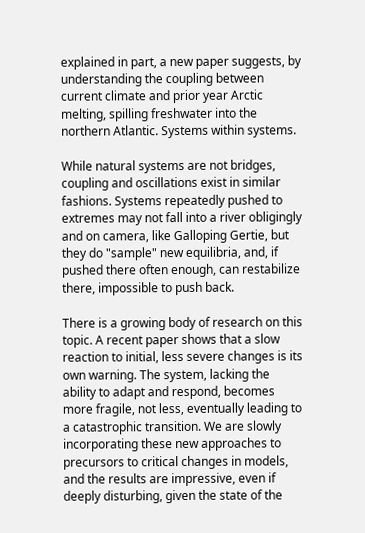explained in part, a new paper suggests, by understanding the coupling between current climate and prior year Arctic melting, spilling freshwater into the northern Atlantic. Systems within systems.

While natural systems are not bridges, coupling and oscillations exist in similar fashions. Systems repeatedly pushed to extremes may not fall into a river obligingly and on camera, like Galloping Gertie, but they do "sample" new equilibria, and, if pushed there often enough, can restabilize there, impossible to push back.

There is a growing body of research on this topic. A recent paper shows that a slow reaction to initial, less severe changes is its own warning. The system, lacking the ability to adapt and respond, becomes more fragile, not less, eventually leading to a catastrophic transition. We are slowly incorporating these new approaches to precursors to critical changes in models, and the results are impressive, even if deeply disturbing, given the state of the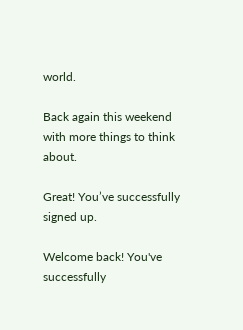world.

Back again this weekend with more things to think about.

Great! You’ve successfully signed up.

Welcome back! You've successfully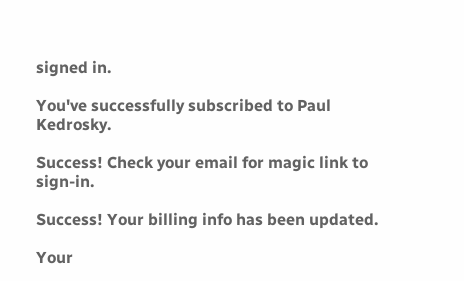signed in.

You've successfully subscribed to Paul Kedrosky.

Success! Check your email for magic link to sign-in.

Success! Your billing info has been updated.

Your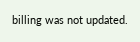billing was not updated.